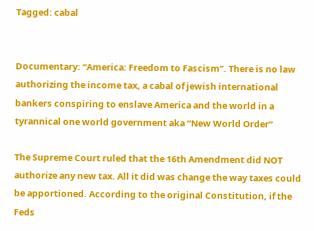Tagged: cabal


Documentary: “America: Freedom to Fascism”. There is no law authorizing the income tax, a cabal of jewish international bankers conspiring to enslave America and the world in a tyrannical one world government aka “New World Order”

The Supreme Court ruled that the 16th Amendment did NOT authorize any new tax. All it did was change the way taxes could be apportioned. According to the original Constitution, if the Feds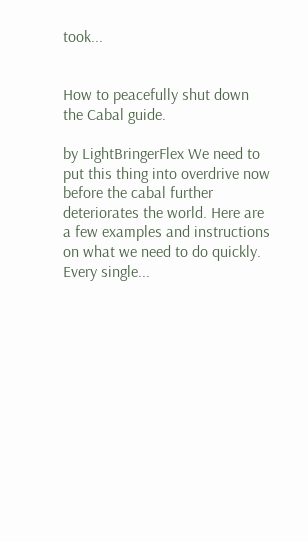took...


How to peacefully shut down the Cabal guide.

by LightBringerFlex We need to put this thing into overdrive now before the cabal further deteriorates the world. Here are a few examples and instructions on what we need to do quickly. Every single...